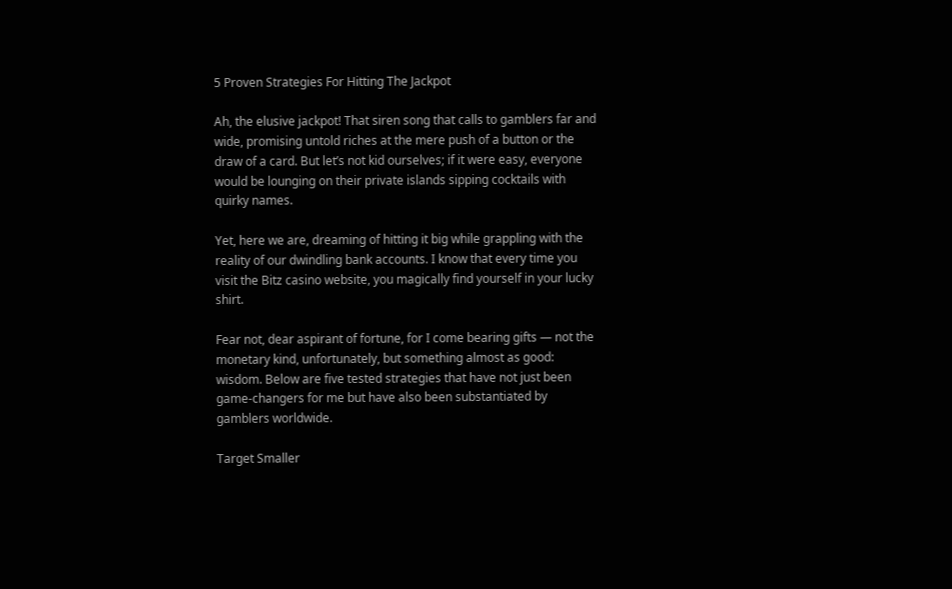5 Proven Strategies For Hitting The Jackpot

Ah, the elusive jackpot! That siren song that calls to gamblers far and wide, promising untold riches at the mere push of a button or the draw of a card. But let’s not kid ourselves; if it were easy, everyone would be lounging on their private islands sipping cocktails with quirky names.

Yet, here we are, dreaming of hitting it big while grappling with the reality of our dwindling bank accounts. I know that every time you visit the Bitz casino website, you magically find yourself in your lucky shirt.

Fear not, dear aspirant of fortune, for I come bearing gifts — not the monetary kind, unfortunately, but something almost as good: wisdom. Below are five tested strategies that have not just been game-changers for me but have also been substantiated by gamblers worldwide.

Target Smaller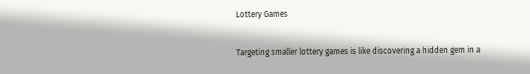Lottery Games

Targeting smaller lottery games is like discovering a hidden gem in a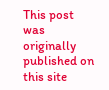This post was originally published on this site